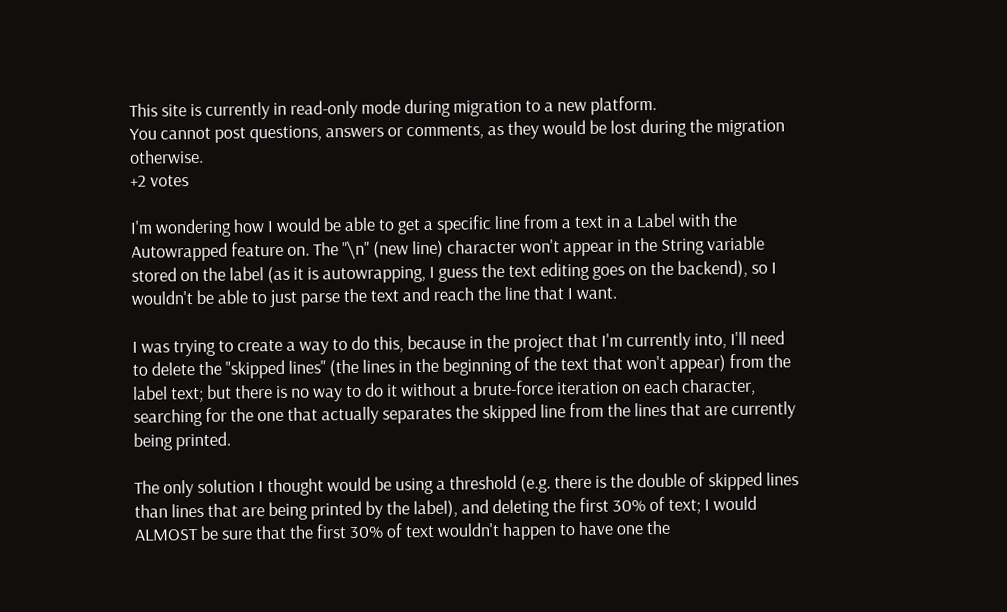This site is currently in read-only mode during migration to a new platform.
You cannot post questions, answers or comments, as they would be lost during the migration otherwise.
+2 votes

I'm wondering how I would be able to get a specific line from a text in a Label with the Autowrapped feature on. The "\n" (new line) character won't appear in the String variable stored on the label (as it is autowrapping, I guess the text editing goes on the backend), so I wouldn't be able to just parse the text and reach the line that I want.

I was trying to create a way to do this, because in the project that I'm currently into, I'll need to delete the "skipped lines" (the lines in the beginning of the text that won't appear) from the label text; but there is no way to do it without a brute-force iteration on each character, searching for the one that actually separates the skipped line from the lines that are currently being printed.

The only solution I thought would be using a threshold (e.g. there is the double of skipped lines than lines that are being printed by the label), and deleting the first 30% of text; I would ALMOST be sure that the first 30% of text wouldn't happen to have one the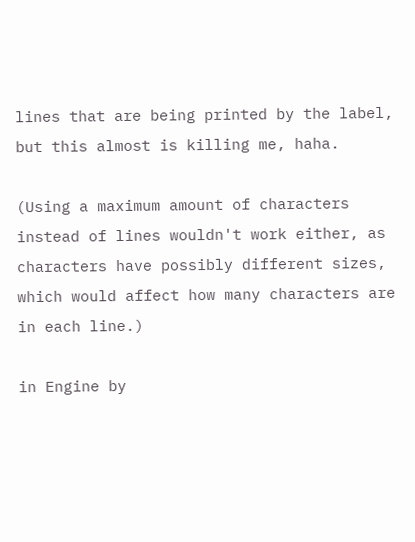lines that are being printed by the label, but this almost is killing me, haha.

(Using a maximum amount of characters instead of lines wouldn't work either, as characters have possibly different sizes, which would affect how many characters are in each line.)

in Engine by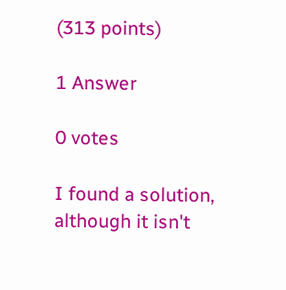(313 points)

1 Answer

0 votes

I found a solution, although it isn't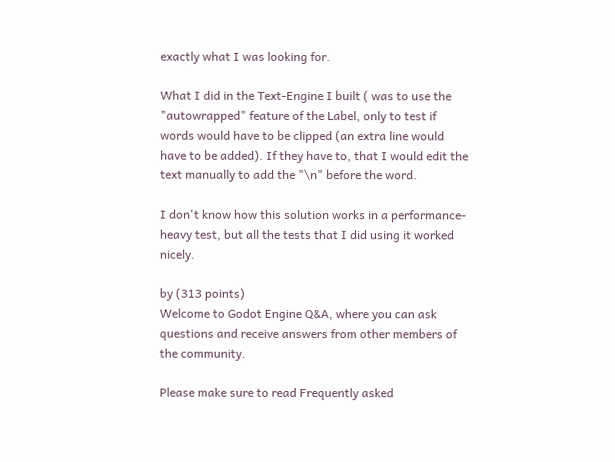exactly what I was looking for.

What I did in the Text-Engine I built ( was to use the "autowrapped" feature of the Label, only to test if words would have to be clipped (an extra line would have to be added). If they have to, that I would edit the text manually to add the "\n" before the word.

I don't know how this solution works in a performance-heavy test, but all the tests that I did using it worked nicely.

by (313 points)
Welcome to Godot Engine Q&A, where you can ask questions and receive answers from other members of the community.

Please make sure to read Frequently asked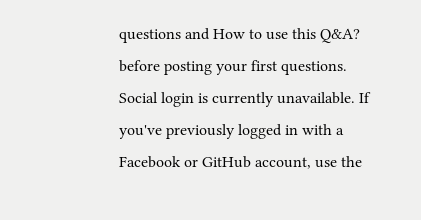questions and How to use this Q&A? before posting your first questions.
Social login is currently unavailable. If you've previously logged in with a Facebook or GitHub account, use the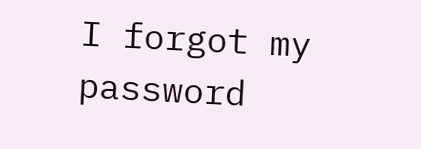I forgot my password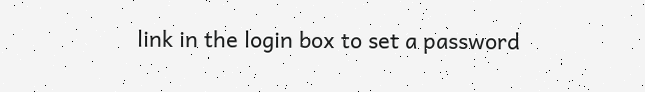link in the login box to set a password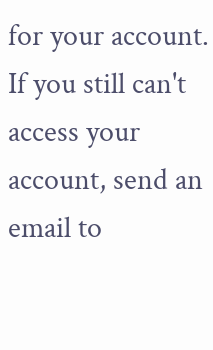for your account. If you still can't access your account, send an email to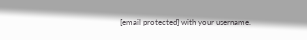[email protected] with your username.